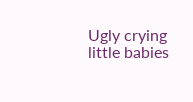Ugly crying little babies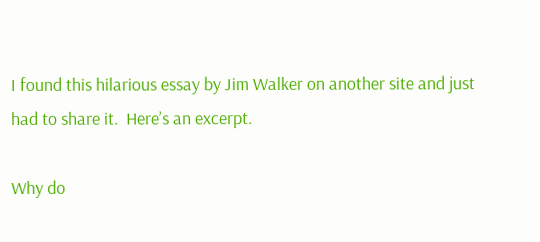I found this hilarious essay by Jim Walker on another site and just had to share it.  Here’s an excerpt.

Why do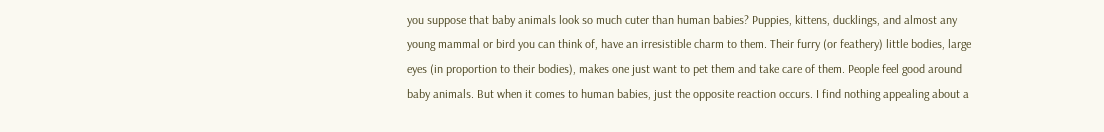you suppose that baby animals look so much cuter than human babies? Puppies, kittens, ducklings, and almost any young mammal or bird you can think of, have an irresistible charm to them. Their furry (or feathery) little bodies, large eyes (in proportion to their bodies), makes one just want to pet them and take care of them. People feel good around baby animals. But when it comes to human babies, just the opposite reaction occurs. I find nothing appealing about a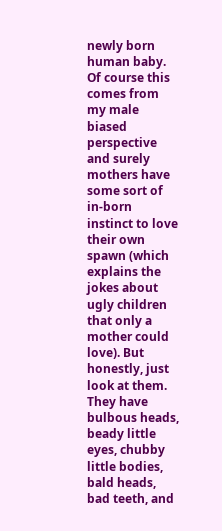newly born human baby. Of course this comes from my male biased perspective and surely mothers have some sort of in-born instinct to love their own spawn (which explains the jokes about ugly children that only a mother could love). But honestly, just look at them. They have bulbous heads, beady little eyes, chubby little bodies, bald heads, bad teeth, and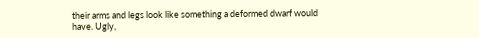their arms and legs look like something a deformed dwarf would have. Ugly,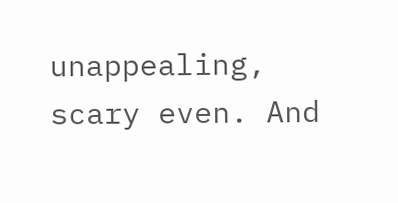unappealing, scary even. And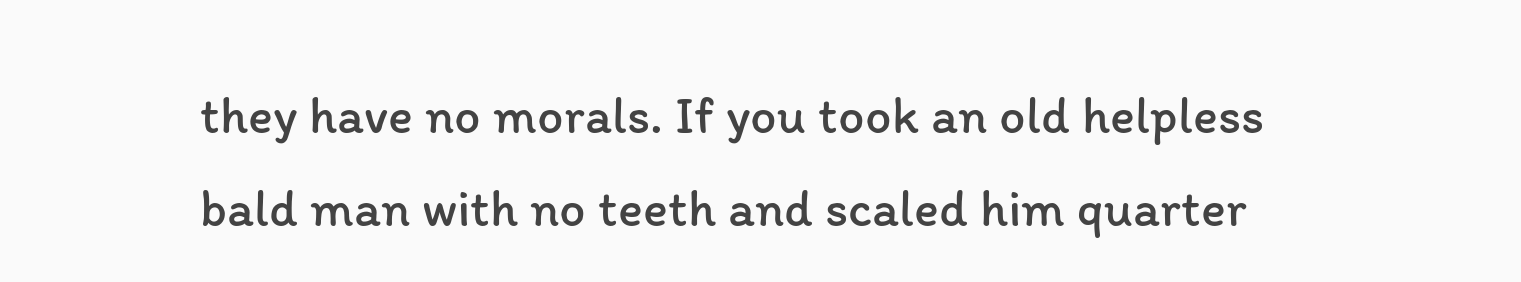they have no morals. If you took an old helpless bald man with no teeth and scaled him quarter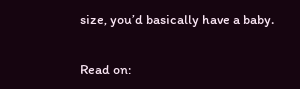size, you’d basically have a baby.

Read on: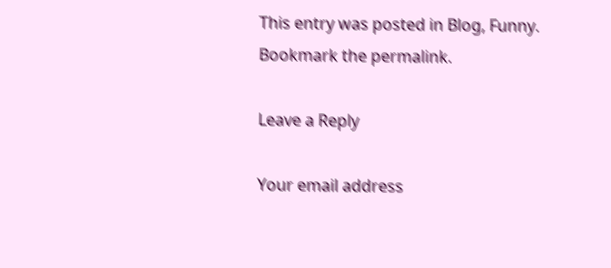This entry was posted in Blog, Funny. Bookmark the permalink.

Leave a Reply

Your email address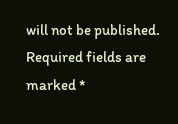will not be published. Required fields are marked *